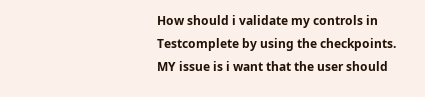How should i validate my controls in Testcomplete by using the checkpoints. MY issue is i want that the user should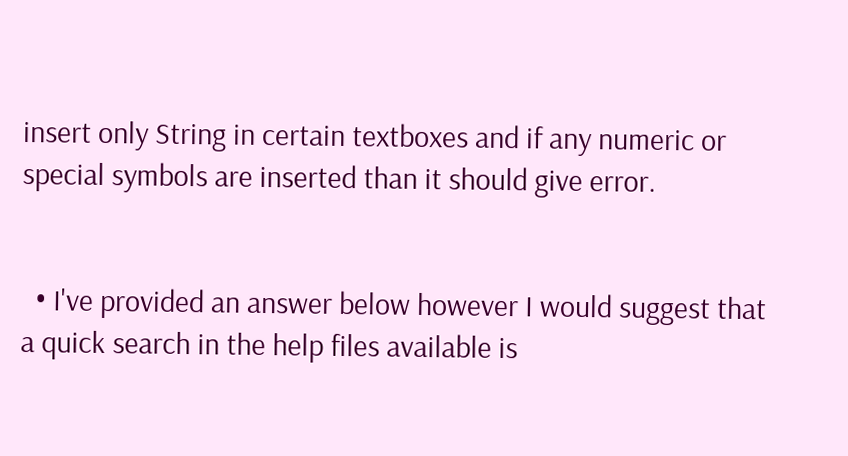insert only String in certain textboxes and if any numeric or special symbols are inserted than it should give error.


  • I've provided an answer below however I would suggest that a quick search in the help files available is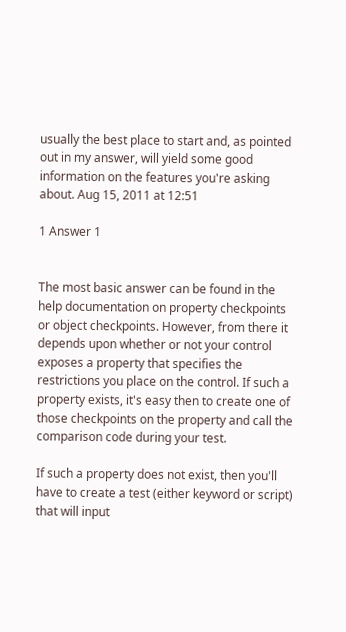usually the best place to start and, as pointed out in my answer, will yield some good information on the features you're asking about. Aug 15, 2011 at 12:51

1 Answer 1


The most basic answer can be found in the help documentation on property checkpoints or object checkpoints. However, from there it depends upon whether or not your control exposes a property that specifies the restrictions you place on the control. If such a property exists, it's easy then to create one of those checkpoints on the property and call the comparison code during your test.

If such a property does not exist, then you'll have to create a test (either keyword or script) that will input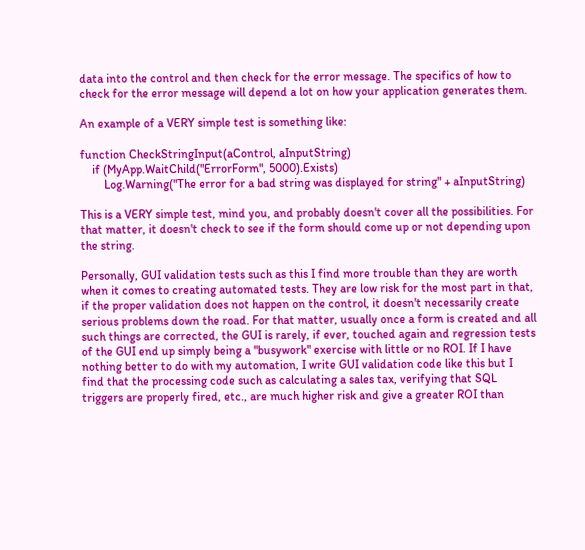data into the control and then check for the error message. The specifics of how to check for the error message will depend a lot on how your application generates them.

An example of a VERY simple test is something like:

function CheckStringInput(aControl, aInputString)
    if (MyApp.WaitChild("ErrorForm", 5000).Exists)
        Log.Warning("The error for a bad string was displayed for string" + aInputString)

This is a VERY simple test, mind you, and probably doesn't cover all the possibilities. For that matter, it doesn't check to see if the form should come up or not depending upon the string.

Personally, GUI validation tests such as this I find more trouble than they are worth when it comes to creating automated tests. They are low risk for the most part in that, if the proper validation does not happen on the control, it doesn't necessarily create serious problems down the road. For that matter, usually once a form is created and all such things are corrected, the GUI is rarely, if ever, touched again and regression tests of the GUI end up simply being a "busywork" exercise with little or no ROI. If I have nothing better to do with my automation, I write GUI validation code like this but I find that the processing code such as calculating a sales tax, verifying that SQL triggers are properly fired, etc., are much higher risk and give a greater ROI than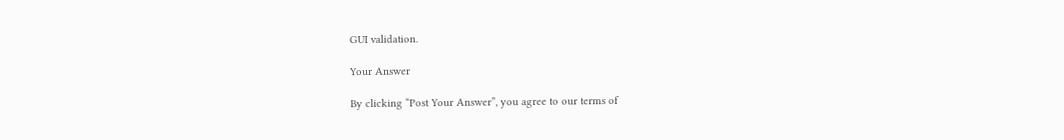GUI validation.

Your Answer

By clicking “Post Your Answer”, you agree to our terms of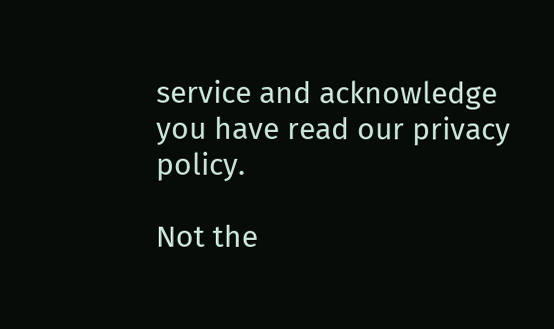service and acknowledge you have read our privacy policy.

Not the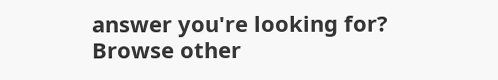answer you're looking for? Browse other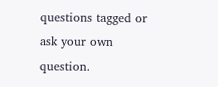questions tagged or ask your own question.